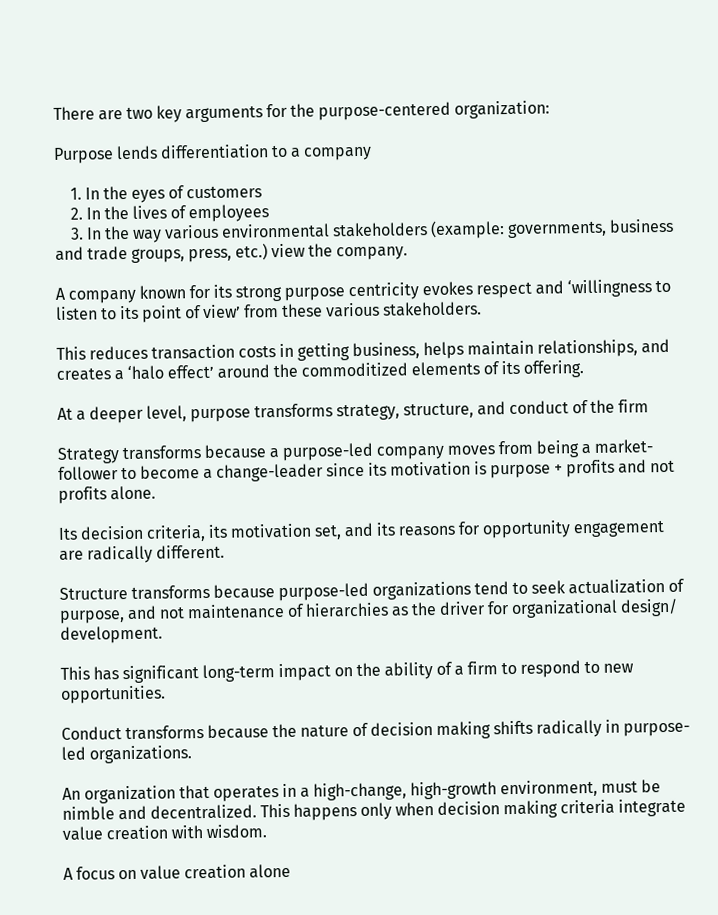There are two key arguments for the purpose-centered organization:

Purpose lends differentiation to a company

    1. In the eyes of customers
    2. In the lives of employees
    3. In the way various environmental stakeholders (example: governments, business and trade groups, press, etc.) view the company.

A company known for its strong purpose centricity evokes respect and ‘willingness to listen to its point of view’ from these various stakeholders.

This reduces transaction costs in getting business, helps maintain relationships, and creates a ‘halo effect’ around the commoditized elements of its offering.

At a deeper level, purpose transforms strategy, structure, and conduct of the firm

Strategy transforms because a purpose-led company moves from being a market-follower to become a change-leader since its motivation is purpose + profits and not profits alone.

Its decision criteria, its motivation set, and its reasons for opportunity engagement are radically different.

Structure transforms because purpose-led organizations tend to seek actualization of purpose, and not maintenance of hierarchies as the driver for organizational design/ development.

This has significant long-term impact on the ability of a firm to respond to new opportunities.

Conduct transforms because the nature of decision making shifts radically in purpose-led organizations.

An organization that operates in a high-change, high-growth environment, must be nimble and decentralized. This happens only when decision making criteria integrate value creation with wisdom.

A focus on value creation alone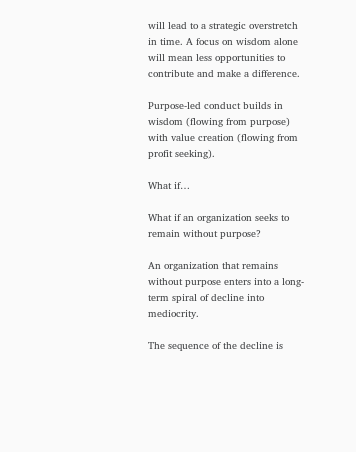will lead to a strategic overstretch in time. A focus on wisdom alone will mean less opportunities to contribute and make a difference.

Purpose-led conduct builds in wisdom (flowing from purpose) with value creation (flowing from profit seeking).

What if…

What if an organization seeks to remain without purpose?

An organization that remains without purpose enters into a long-term spiral of decline into mediocrity.

The sequence of the decline is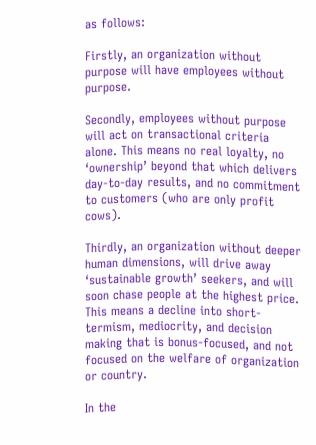as follows:

Firstly, an organization without purpose will have employees without purpose.

Secondly, employees without purpose will act on transactional criteria alone. This means no real loyalty, no ‘ownership’ beyond that which delivers day-to-day results, and no commitment to customers (who are only profit cows).

Thirdly, an organization without deeper human dimensions, will drive away ‘sustainable growth’ seekers, and will soon chase people at the highest price. This means a decline into short-termism, mediocrity, and decision making that is bonus-focused, and not focused on the welfare of organization or country.

In the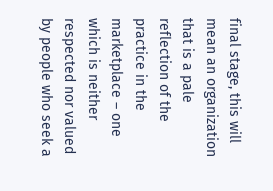final stage, this will mean an organization that is a pale reflection of the practice in the marketplace – one which is neither respected nor valued by people who seek a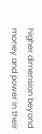higher dimension beyond money and power in their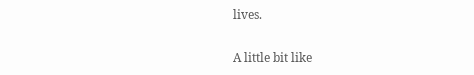lives.

A little bit like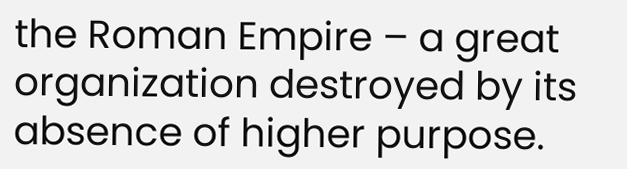the Roman Empire – a great organization destroyed by its absence of higher purpose.